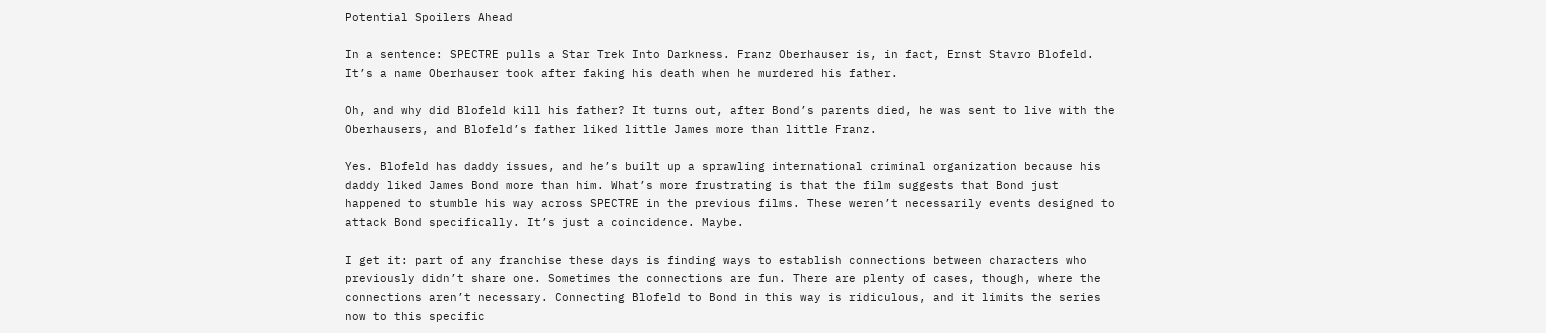Potential Spoilers Ahead

In a sentence: SPECTRE pulls a Star Trek Into Darkness. Franz Oberhauser is, in fact, Ernst Stavro Blofeld. It’s a name Oberhauser took after faking his death when he murdered his father.

Oh, and why did Blofeld kill his father? It turns out, after Bond’s parents died, he was sent to live with the Oberhausers, and Blofeld’s father liked little James more than little Franz.

Yes. Blofeld has daddy issues, and he’s built up a sprawling international criminal organization because his daddy liked James Bond more than him. What’s more frustrating is that the film suggests that Bond just happened to stumble his way across SPECTRE in the previous films. These weren’t necessarily events designed to attack Bond specifically. It’s just a coincidence. Maybe.

I get it: part of any franchise these days is finding ways to establish connections between characters who previously didn’t share one. Sometimes the connections are fun. There are plenty of cases, though, where the connections aren’t necessary. Connecting Blofeld to Bond in this way is ridiculous, and it limits the series now to this specific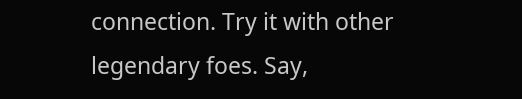connection. Try it with other legendary foes. Say,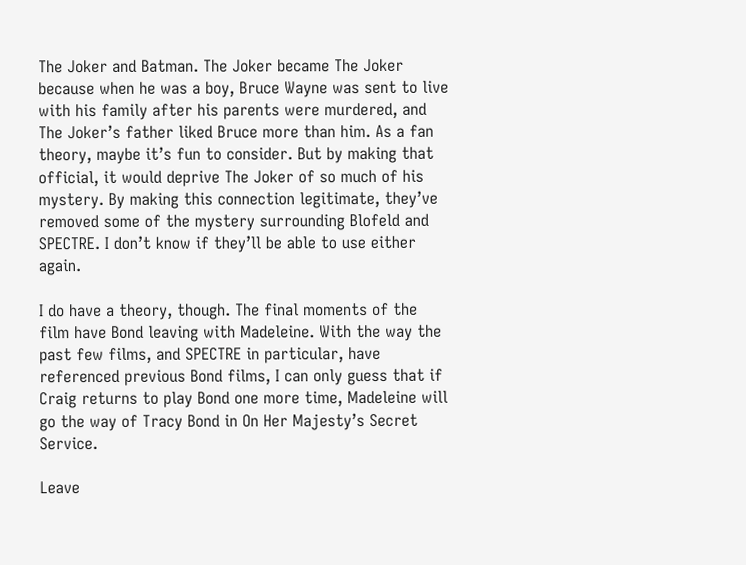The Joker and Batman. The Joker became The Joker because when he was a boy, Bruce Wayne was sent to live with his family after his parents were murdered, and The Joker’s father liked Bruce more than him. As a fan theory, maybe it’s fun to consider. But by making that official, it would deprive The Joker of so much of his mystery. By making this connection legitimate, they’ve removed some of the mystery surrounding Blofeld and SPECTRE. I don’t know if they’ll be able to use either again.

I do have a theory, though. The final moments of the film have Bond leaving with Madeleine. With the way the past few films, and SPECTRE in particular, have referenced previous Bond films, I can only guess that if Craig returns to play Bond one more time, Madeleine will go the way of Tracy Bond in On Her Majesty’s Secret Service.

Leave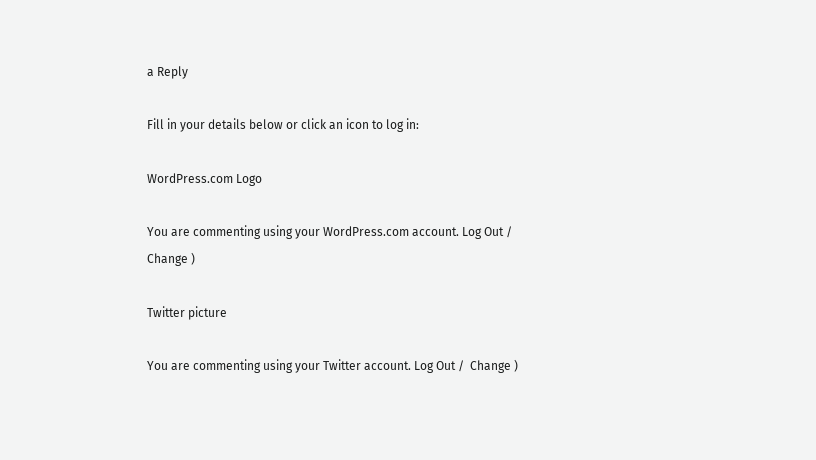a Reply

Fill in your details below or click an icon to log in:

WordPress.com Logo

You are commenting using your WordPress.com account. Log Out /  Change )

Twitter picture

You are commenting using your Twitter account. Log Out /  Change )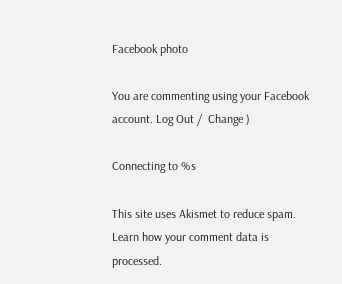Facebook photo

You are commenting using your Facebook account. Log Out /  Change )

Connecting to %s

This site uses Akismet to reduce spam. Learn how your comment data is processed.